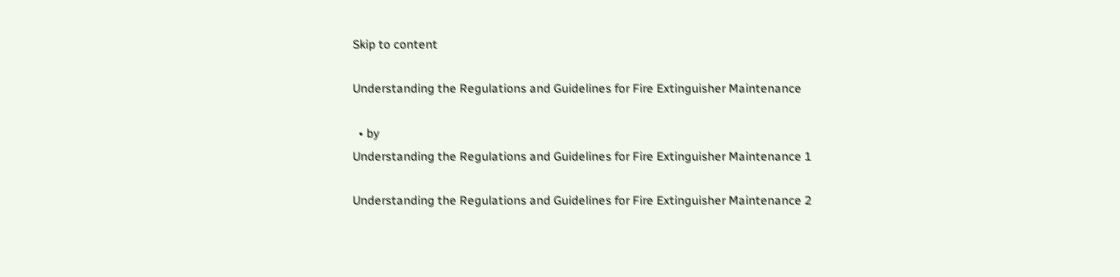Skip to content

Understanding the Regulations and Guidelines for Fire Extinguisher Maintenance

  • by
Understanding the Regulations and Guidelines for Fire Extinguisher Maintenance 1

Understanding the Regulations and Guidelines for Fire Extinguisher Maintenance 2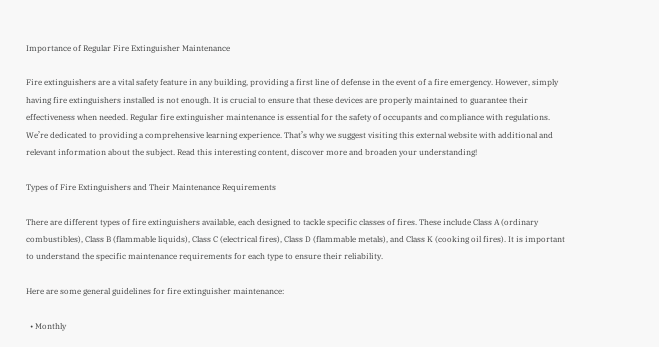Importance of Regular Fire Extinguisher Maintenance

Fire extinguishers are a vital safety feature in any building, providing a first line of defense in the event of a fire emergency. However, simply having fire extinguishers installed is not enough. It is crucial to ensure that these devices are properly maintained to guarantee their effectiveness when needed. Regular fire extinguisher maintenance is essential for the safety of occupants and compliance with regulations. We’re dedicated to providing a comprehensive learning experience. That’s why we suggest visiting this external website with additional and relevant information about the subject. Read this interesting content, discover more and broaden your understanding!

Types of Fire Extinguishers and Their Maintenance Requirements

There are different types of fire extinguishers available, each designed to tackle specific classes of fires. These include Class A (ordinary combustibles), Class B (flammable liquids), Class C (electrical fires), Class D (flammable metals), and Class K (cooking oil fires). It is important to understand the specific maintenance requirements for each type to ensure their reliability.

Here are some general guidelines for fire extinguisher maintenance:

  • Monthly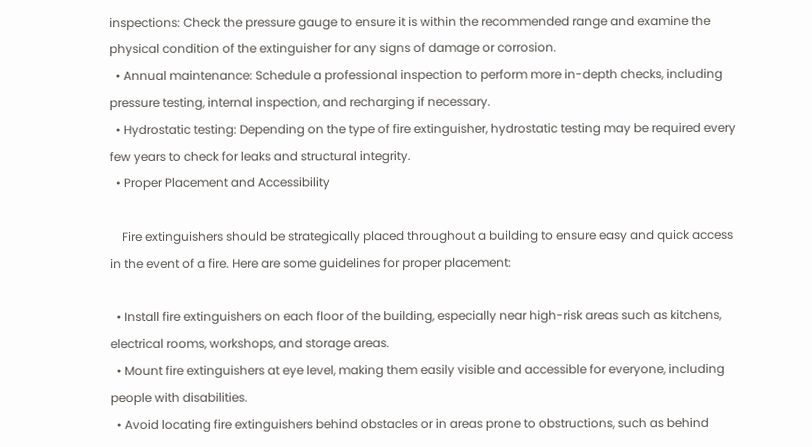inspections: Check the pressure gauge to ensure it is within the recommended range and examine the physical condition of the extinguisher for any signs of damage or corrosion.
  • Annual maintenance: Schedule a professional inspection to perform more in-depth checks, including pressure testing, internal inspection, and recharging if necessary.
  • Hydrostatic testing: Depending on the type of fire extinguisher, hydrostatic testing may be required every few years to check for leaks and structural integrity.
  • Proper Placement and Accessibility

    Fire extinguishers should be strategically placed throughout a building to ensure easy and quick access in the event of a fire. Here are some guidelines for proper placement:

  • Install fire extinguishers on each floor of the building, especially near high-risk areas such as kitchens, electrical rooms, workshops, and storage areas.
  • Mount fire extinguishers at eye level, making them easily visible and accessible for everyone, including people with disabilities.
  • Avoid locating fire extinguishers behind obstacles or in areas prone to obstructions, such as behind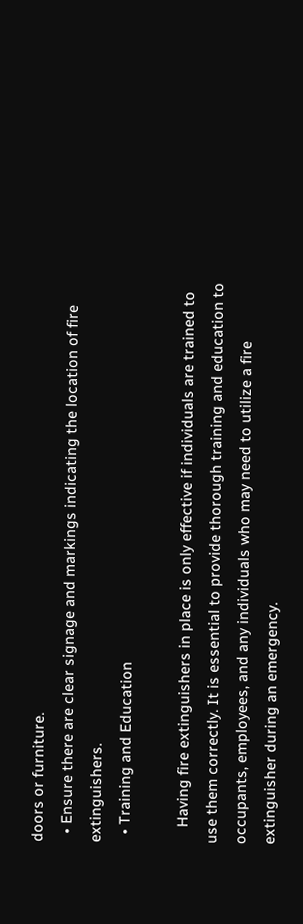doors or furniture.
  • Ensure there are clear signage and markings indicating the location of fire extinguishers.
  • Training and Education

    Having fire extinguishers in place is only effective if individuals are trained to use them correctly. It is essential to provide thorough training and education to occupants, employees, and any individuals who may need to utilize a fire extinguisher during an emergency.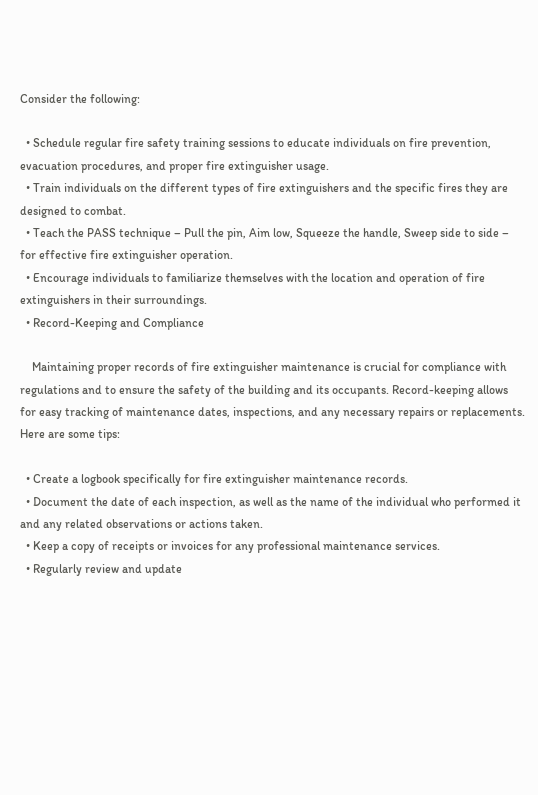Consider the following:

  • Schedule regular fire safety training sessions to educate individuals on fire prevention, evacuation procedures, and proper fire extinguisher usage.
  • Train individuals on the different types of fire extinguishers and the specific fires they are designed to combat.
  • Teach the PASS technique – Pull the pin, Aim low, Squeeze the handle, Sweep side to side – for effective fire extinguisher operation.
  • Encourage individuals to familiarize themselves with the location and operation of fire extinguishers in their surroundings.
  • Record-Keeping and Compliance

    Maintaining proper records of fire extinguisher maintenance is crucial for compliance with regulations and to ensure the safety of the building and its occupants. Record-keeping allows for easy tracking of maintenance dates, inspections, and any necessary repairs or replacements. Here are some tips:

  • Create a logbook specifically for fire extinguisher maintenance records.
  • Document the date of each inspection, as well as the name of the individual who performed it and any related observations or actions taken.
  • Keep a copy of receipts or invoices for any professional maintenance services.
  • Regularly review and update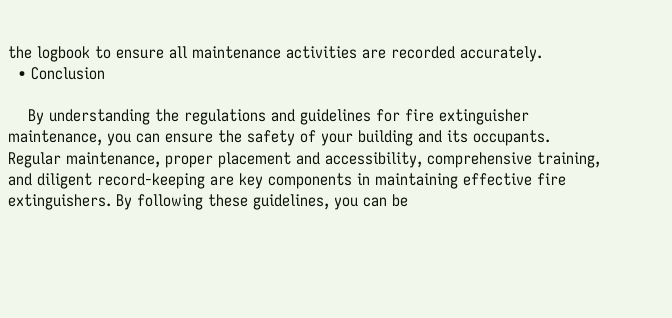the logbook to ensure all maintenance activities are recorded accurately.
  • Conclusion

    By understanding the regulations and guidelines for fire extinguisher maintenance, you can ensure the safety of your building and its occupants. Regular maintenance, proper placement and accessibility, comprehensive training, and diligent record-keeping are key components in maintaining effective fire extinguishers. By following these guidelines, you can be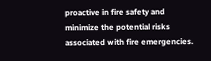proactive in fire safety and minimize the potential risks associated with fire emergencies.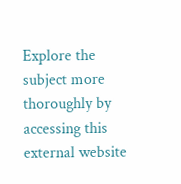Explore the subject more thoroughly by accessing this external website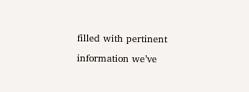filled with pertinent information we’ve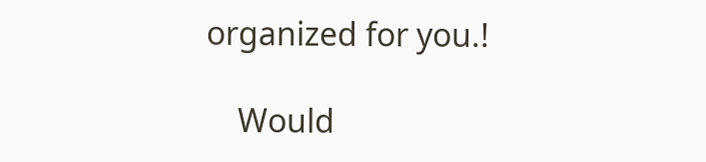organized for you.!

    Would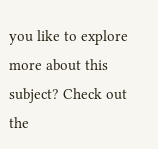you like to explore more about this subject? Check out the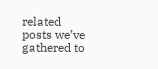related posts we’ve gathered to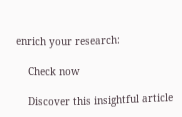enrich your research:

    Check now

    Discover this insightful article